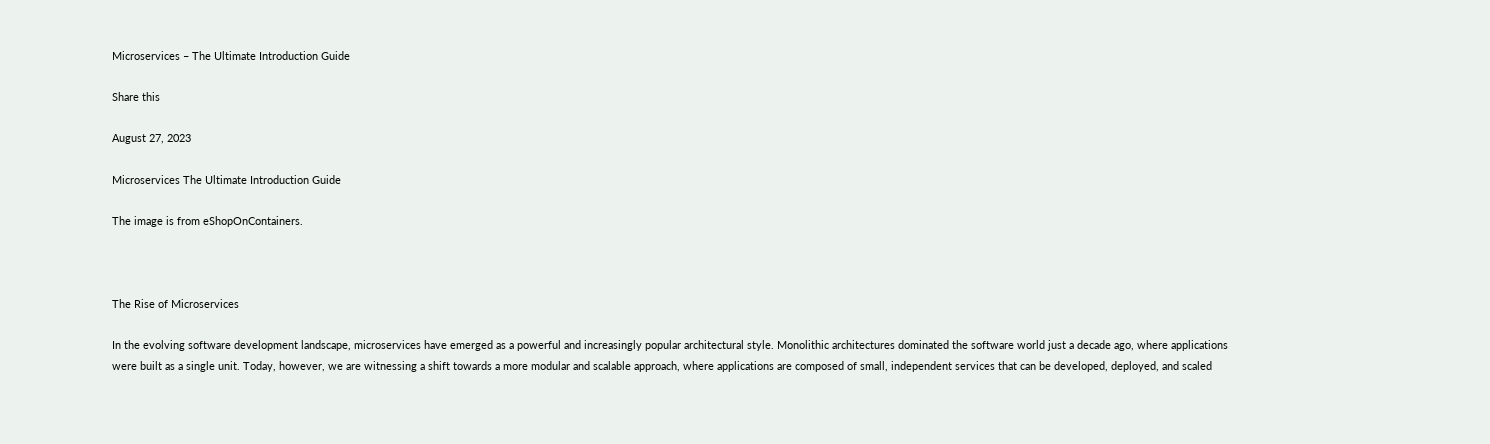Microservices – The Ultimate Introduction Guide

Share this

August 27, 2023

Microservices The Ultimate Introduction Guide

The image is from eShopOnContainers.



The Rise of Microservices

In the evolving software development landscape, microservices have emerged as a powerful and increasingly popular architectural style. Monolithic architectures dominated the software world just a decade ago, where applications were built as a single unit. Today, however, we are witnessing a shift towards a more modular and scalable approach, where applications are composed of small, independent services that can be developed, deployed, and scaled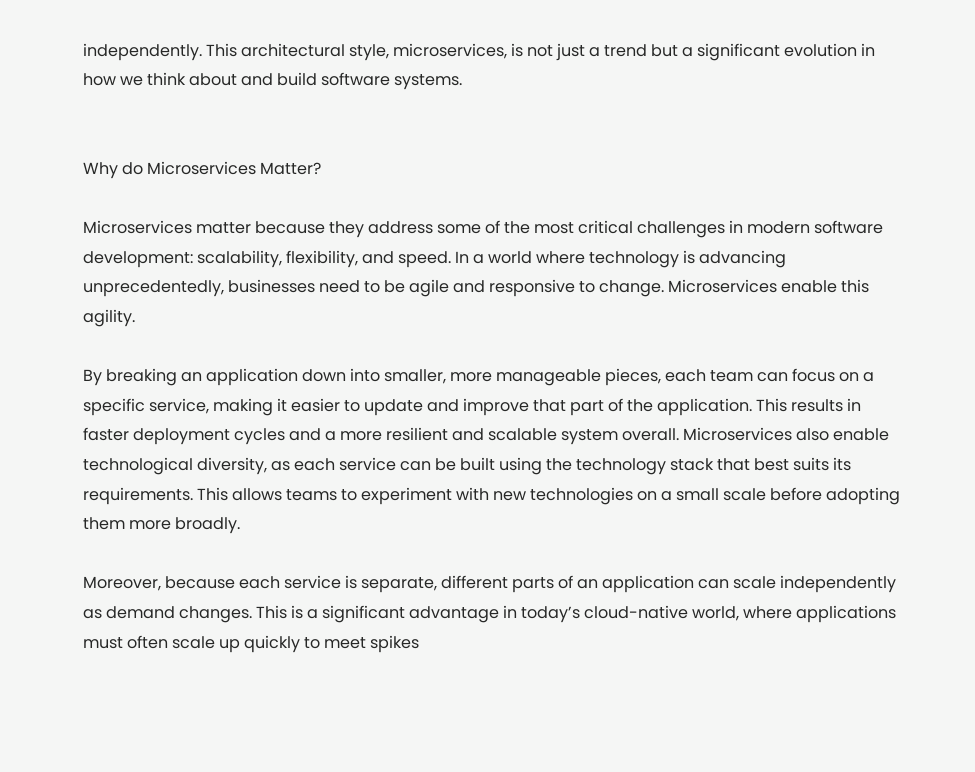independently. This architectural style, microservices, is not just a trend but a significant evolution in how we think about and build software systems.


Why do Microservices Matter?

Microservices matter because they address some of the most critical challenges in modern software development: scalability, flexibility, and speed. In a world where technology is advancing unprecedentedly, businesses need to be agile and responsive to change. Microservices enable this agility.

By breaking an application down into smaller, more manageable pieces, each team can focus on a specific service, making it easier to update and improve that part of the application. This results in faster deployment cycles and a more resilient and scalable system overall. Microservices also enable technological diversity, as each service can be built using the technology stack that best suits its requirements. This allows teams to experiment with new technologies on a small scale before adopting them more broadly.

Moreover, because each service is separate, different parts of an application can scale independently as demand changes. This is a significant advantage in today’s cloud-native world, where applications must often scale up quickly to meet spikes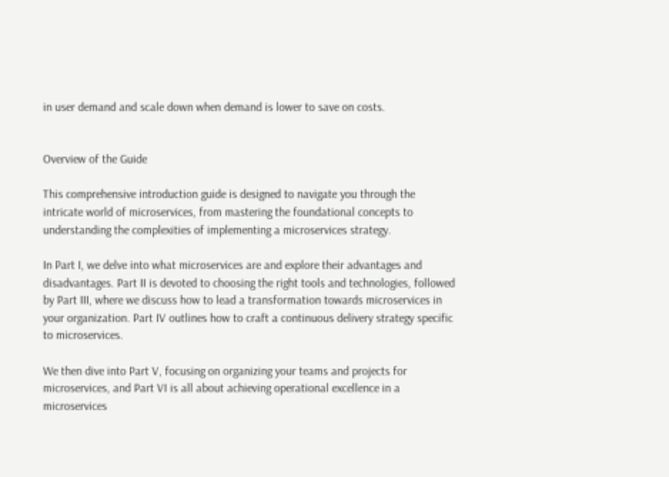in user demand and scale down when demand is lower to save on costs.


Overview of the Guide

This comprehensive introduction guide is designed to navigate you through the intricate world of microservices, from mastering the foundational concepts to understanding the complexities of implementing a microservices strategy.

In Part I, we delve into what microservices are and explore their advantages and disadvantages. Part II is devoted to choosing the right tools and technologies, followed by Part III, where we discuss how to lead a transformation towards microservices in your organization. Part IV outlines how to craft a continuous delivery strategy specific to microservices.

We then dive into Part V, focusing on organizing your teams and projects for microservices, and Part VI is all about achieving operational excellence in a microservices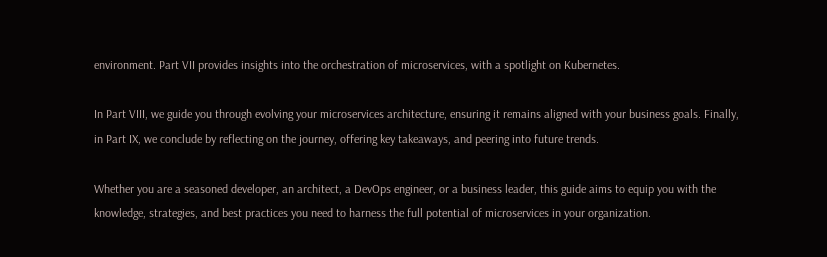environment. Part VII provides insights into the orchestration of microservices, with a spotlight on Kubernetes.

In Part VIII, we guide you through evolving your microservices architecture, ensuring it remains aligned with your business goals. Finally, in Part IX, we conclude by reflecting on the journey, offering key takeaways, and peering into future trends.

Whether you are a seasoned developer, an architect, a DevOps engineer, or a business leader, this guide aims to equip you with the knowledge, strategies, and best practices you need to harness the full potential of microservices in your organization.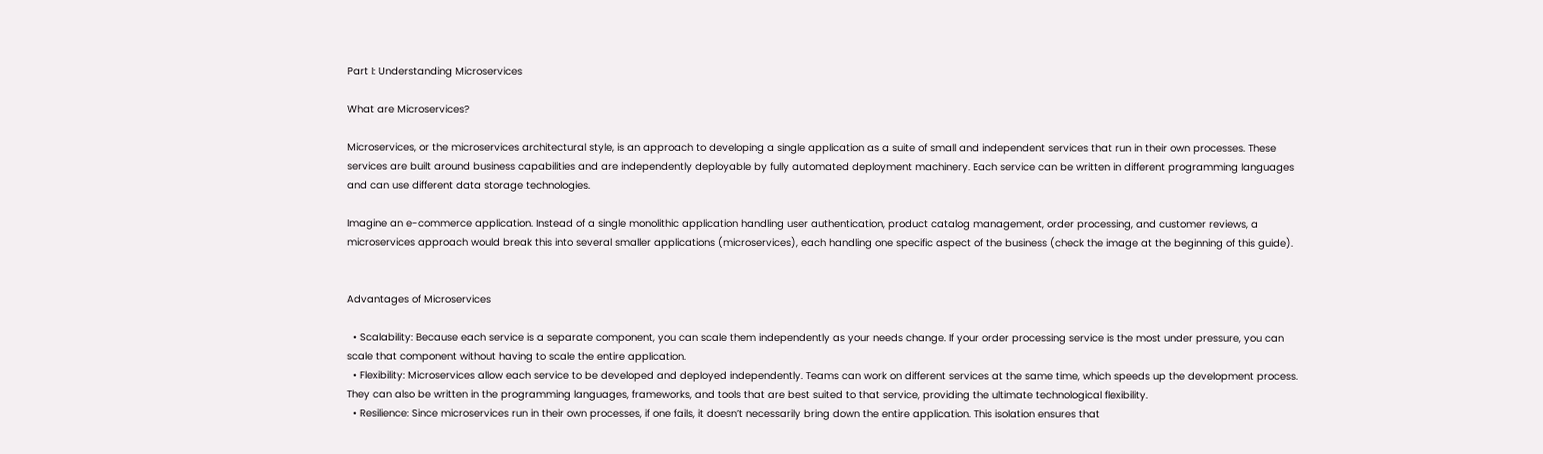Part I: Understanding Microservices

What are Microservices?

Microservices, or the microservices architectural style, is an approach to developing a single application as a suite of small and independent services that run in their own processes. These services are built around business capabilities and are independently deployable by fully automated deployment machinery. Each service can be written in different programming languages and can use different data storage technologies.

Imagine an e-commerce application. Instead of a single monolithic application handling user authentication, product catalog management, order processing, and customer reviews, a microservices approach would break this into several smaller applications (microservices), each handling one specific aspect of the business (check the image at the beginning of this guide).


Advantages of Microservices

  • Scalability: Because each service is a separate component, you can scale them independently as your needs change. If your order processing service is the most under pressure, you can scale that component without having to scale the entire application.
  • Flexibility: Microservices allow each service to be developed and deployed independently. Teams can work on different services at the same time, which speeds up the development process. They can also be written in the programming languages, frameworks, and tools that are best suited to that service, providing the ultimate technological flexibility.
  • Resilience: Since microservices run in their own processes, if one fails, it doesn’t necessarily bring down the entire application. This isolation ensures that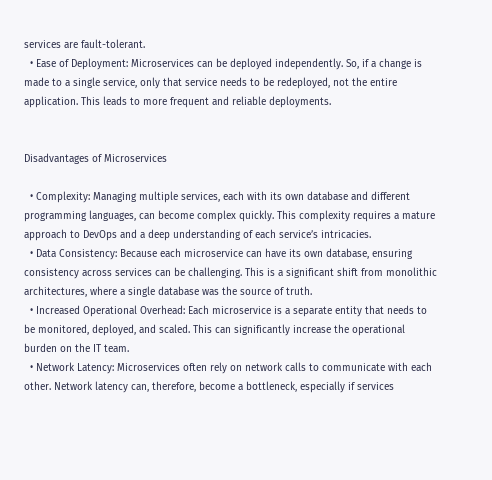services are fault-tolerant.
  • Ease of Deployment: Microservices can be deployed independently. So, if a change is made to a single service, only that service needs to be redeployed, not the entire application. This leads to more frequent and reliable deployments.


Disadvantages of Microservices

  • Complexity: Managing multiple services, each with its own database and different programming languages, can become complex quickly. This complexity requires a mature approach to DevOps and a deep understanding of each service’s intricacies.
  • Data Consistency: Because each microservice can have its own database, ensuring consistency across services can be challenging. This is a significant shift from monolithic architectures, where a single database was the source of truth.
  • Increased Operational Overhead: Each microservice is a separate entity that needs to be monitored, deployed, and scaled. This can significantly increase the operational burden on the IT team.
  • Network Latency: Microservices often rely on network calls to communicate with each other. Network latency can, therefore, become a bottleneck, especially if services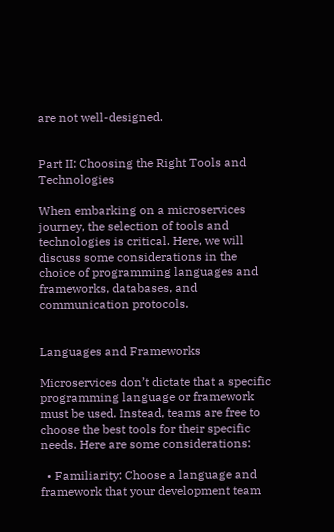are not well-designed.


Part II: Choosing the Right Tools and Technologies

When embarking on a microservices journey, the selection of tools and technologies is critical. Here, we will discuss some considerations in the choice of programming languages and frameworks, databases, and communication protocols.


Languages and Frameworks

Microservices don’t dictate that a specific programming language or framework must be used. Instead, teams are free to choose the best tools for their specific needs. Here are some considerations:

  • Familiarity: Choose a language and framework that your development team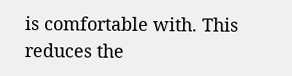is comfortable with. This reduces the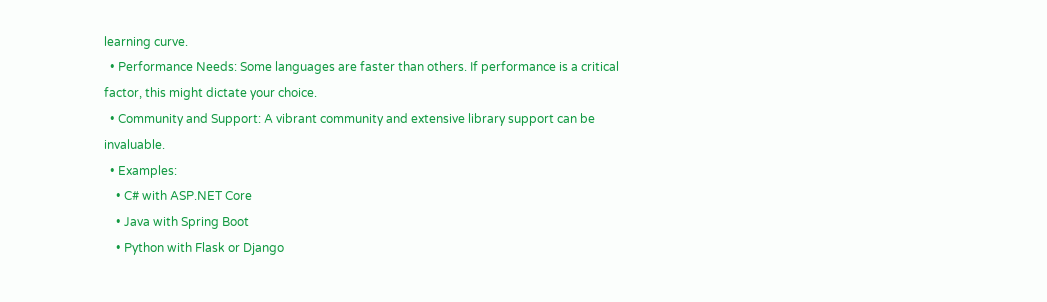learning curve.
  • Performance Needs: Some languages are faster than others. If performance is a critical factor, this might dictate your choice.
  • Community and Support: A vibrant community and extensive library support can be invaluable.
  • Examples:
    • C# with ASP.NET Core
    • Java with Spring Boot
    • Python with Flask or Django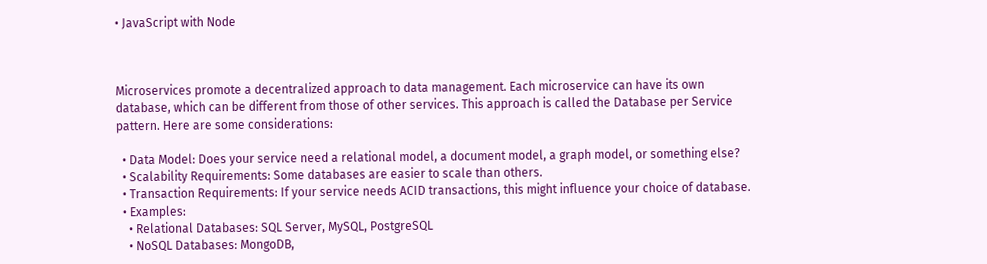• JavaScript with Node



Microservices promote a decentralized approach to data management. Each microservice can have its own database, which can be different from those of other services. This approach is called the Database per Service pattern. Here are some considerations:

  • Data Model: Does your service need a relational model, a document model, a graph model, or something else?
  • Scalability Requirements: Some databases are easier to scale than others.
  • Transaction Requirements: If your service needs ACID transactions, this might influence your choice of database.
  • Examples:
    • Relational Databases: SQL Server, MySQL, PostgreSQL
    • NoSQL Databases: MongoDB,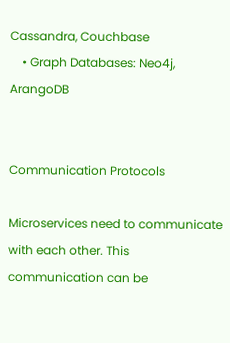Cassandra, Couchbase
    • Graph Databases: Neo4j, ArangoDB


Communication Protocols

Microservices need to communicate with each other. This communication can be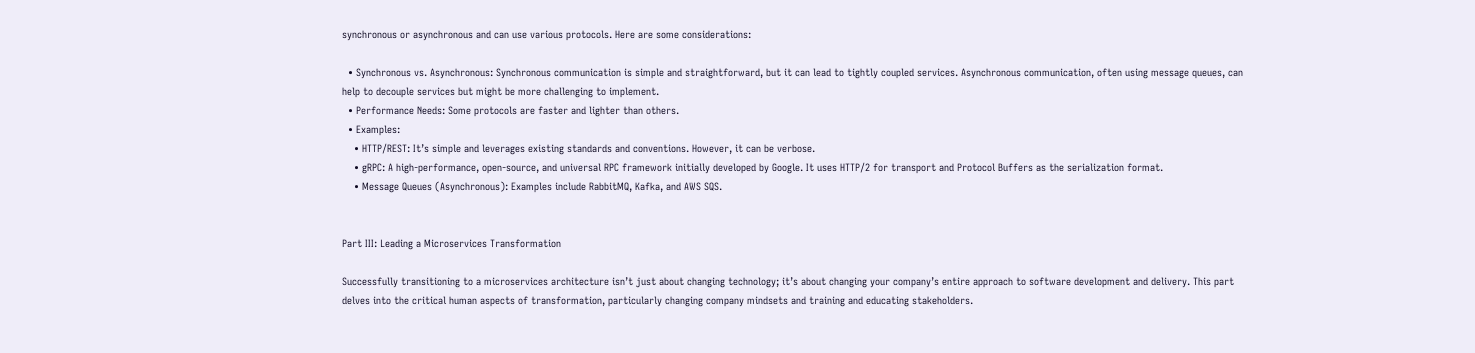synchronous or asynchronous and can use various protocols. Here are some considerations:

  • Synchronous vs. Asynchronous: Synchronous communication is simple and straightforward, but it can lead to tightly coupled services. Asynchronous communication, often using message queues, can help to decouple services but might be more challenging to implement.
  • Performance Needs: Some protocols are faster and lighter than others.
  • Examples:
    • HTTP/REST: It’s simple and leverages existing standards and conventions. However, it can be verbose.
    • gRPC: A high-performance, open-source, and universal RPC framework initially developed by Google. It uses HTTP/2 for transport and Protocol Buffers as the serialization format.
    • Message Queues (Asynchronous): Examples include RabbitMQ, Kafka, and AWS SQS.


Part III: Leading a Microservices Transformation

Successfully transitioning to a microservices architecture isn’t just about changing technology; it’s about changing your company’s entire approach to software development and delivery. This part delves into the critical human aspects of transformation, particularly changing company mindsets and training and educating stakeholders.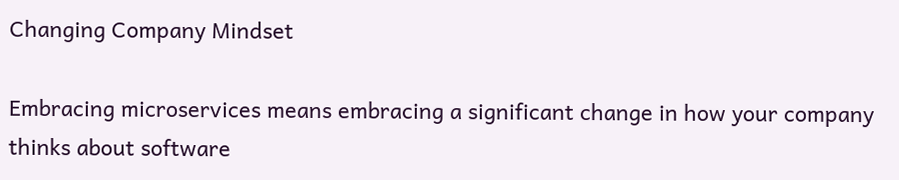Changing Company Mindset

Embracing microservices means embracing a significant change in how your company thinks about software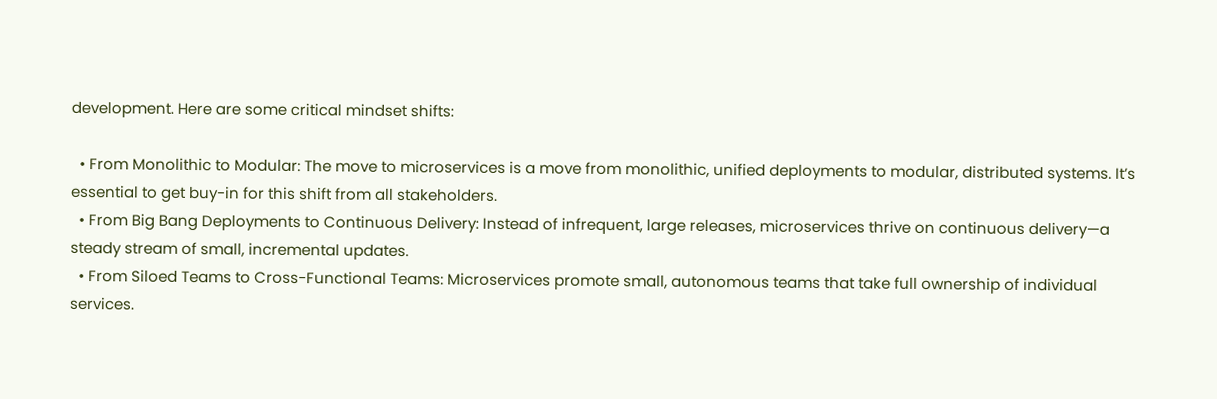development. Here are some critical mindset shifts:

  • From Monolithic to Modular: The move to microservices is a move from monolithic, unified deployments to modular, distributed systems. It’s essential to get buy-in for this shift from all stakeholders.
  • From Big Bang Deployments to Continuous Delivery: Instead of infrequent, large releases, microservices thrive on continuous delivery—a steady stream of small, incremental updates.
  • From Siloed Teams to Cross-Functional Teams: Microservices promote small, autonomous teams that take full ownership of individual services.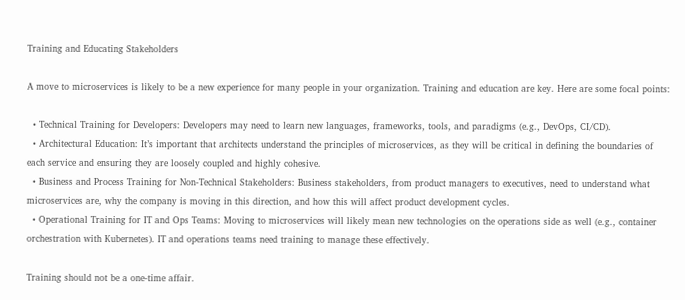Training and Educating Stakeholders

A move to microservices is likely to be a new experience for many people in your organization. Training and education are key. Here are some focal points:

  • Technical Training for Developers: Developers may need to learn new languages, frameworks, tools, and paradigms (e.g., DevOps, CI/CD).
  • Architectural Education: It’s important that architects understand the principles of microservices, as they will be critical in defining the boundaries of each service and ensuring they are loosely coupled and highly cohesive.
  • Business and Process Training for Non-Technical Stakeholders: Business stakeholders, from product managers to executives, need to understand what microservices are, why the company is moving in this direction, and how this will affect product development cycles.
  • Operational Training for IT and Ops Teams: Moving to microservices will likely mean new technologies on the operations side as well (e.g., container orchestration with Kubernetes). IT and operations teams need training to manage these effectively.

Training should not be a one-time affair.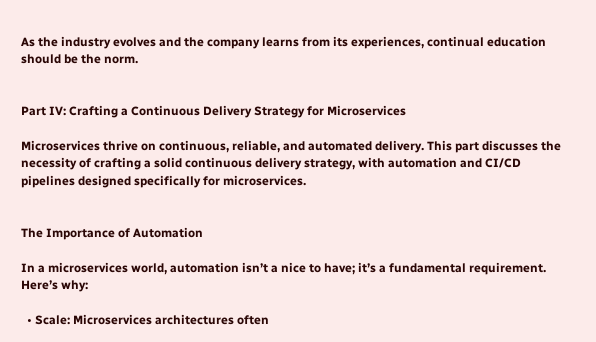As the industry evolves and the company learns from its experiences, continual education should be the norm.


Part IV: Crafting a Continuous Delivery Strategy for Microservices

Microservices thrive on continuous, reliable, and automated delivery. This part discusses the necessity of crafting a solid continuous delivery strategy, with automation and CI/CD pipelines designed specifically for microservices.


The Importance of Automation

In a microservices world, automation isn’t a nice to have; it’s a fundamental requirement. Here’s why:

  • Scale: Microservices architectures often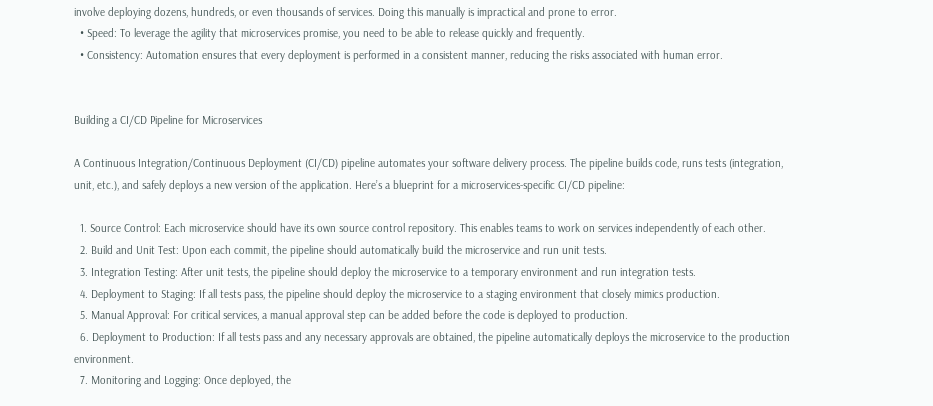involve deploying dozens, hundreds, or even thousands of services. Doing this manually is impractical and prone to error.
  • Speed: To leverage the agility that microservices promise, you need to be able to release quickly and frequently.
  • Consistency: Automation ensures that every deployment is performed in a consistent manner, reducing the risks associated with human error.


Building a CI/CD Pipeline for Microservices

A Continuous Integration/Continuous Deployment (CI/CD) pipeline automates your software delivery process. The pipeline builds code, runs tests (integration, unit, etc.), and safely deploys a new version of the application. Here’s a blueprint for a microservices-specific CI/CD pipeline:

  1. Source Control: Each microservice should have its own source control repository. This enables teams to work on services independently of each other.
  2. Build and Unit Test: Upon each commit, the pipeline should automatically build the microservice and run unit tests.
  3. Integration Testing: After unit tests, the pipeline should deploy the microservice to a temporary environment and run integration tests.
  4. Deployment to Staging: If all tests pass, the pipeline should deploy the microservice to a staging environment that closely mimics production.
  5. Manual Approval: For critical services, a manual approval step can be added before the code is deployed to production.
  6. Deployment to Production: If all tests pass and any necessary approvals are obtained, the pipeline automatically deploys the microservice to the production environment.
  7. Monitoring and Logging: Once deployed, the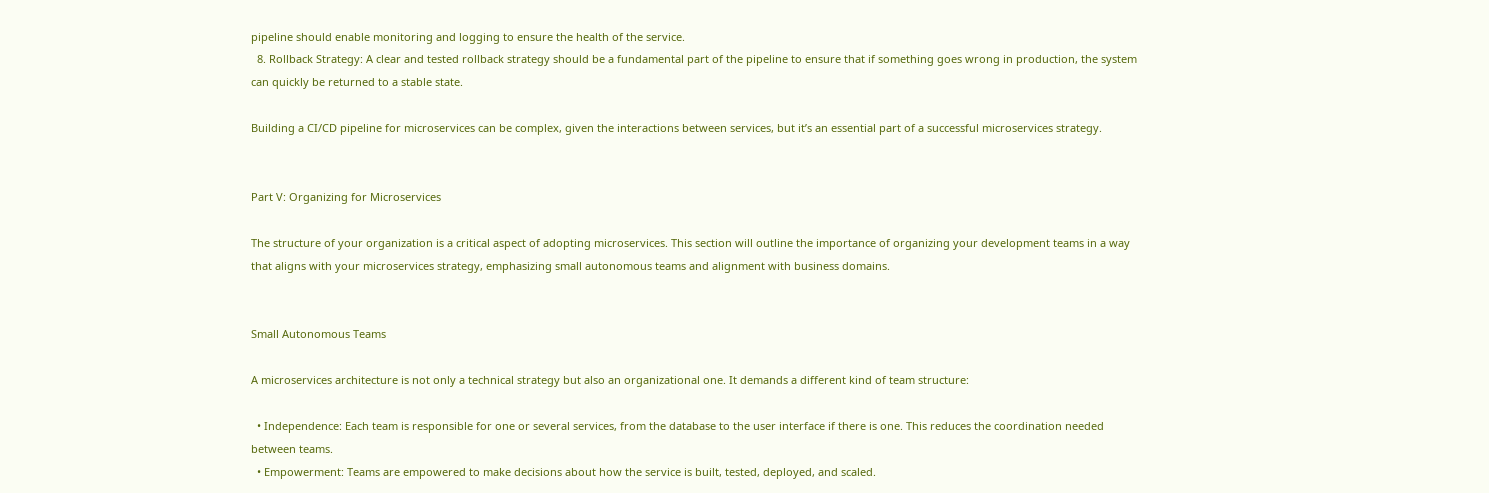pipeline should enable monitoring and logging to ensure the health of the service.
  8. Rollback Strategy: A clear and tested rollback strategy should be a fundamental part of the pipeline to ensure that if something goes wrong in production, the system can quickly be returned to a stable state.

Building a CI/CD pipeline for microservices can be complex, given the interactions between services, but it’s an essential part of a successful microservices strategy.


Part V: Organizing for Microservices

The structure of your organization is a critical aspect of adopting microservices. This section will outline the importance of organizing your development teams in a way that aligns with your microservices strategy, emphasizing small autonomous teams and alignment with business domains.


Small Autonomous Teams

A microservices architecture is not only a technical strategy but also an organizational one. It demands a different kind of team structure:

  • Independence: Each team is responsible for one or several services, from the database to the user interface if there is one. This reduces the coordination needed between teams.
  • Empowerment: Teams are empowered to make decisions about how the service is built, tested, deployed, and scaled.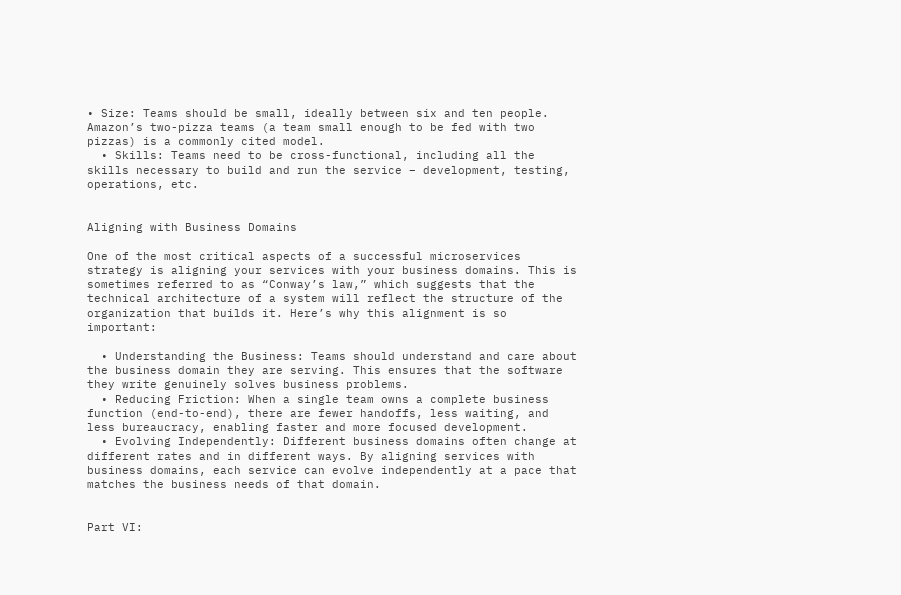• Size: Teams should be small, ideally between six and ten people. Amazon’s two-pizza teams (a team small enough to be fed with two pizzas) is a commonly cited model.
  • Skills: Teams need to be cross-functional, including all the skills necessary to build and run the service – development, testing, operations, etc.


Aligning with Business Domains

One of the most critical aspects of a successful microservices strategy is aligning your services with your business domains. This is sometimes referred to as “Conway’s law,” which suggests that the technical architecture of a system will reflect the structure of the organization that builds it. Here’s why this alignment is so important:

  • Understanding the Business: Teams should understand and care about the business domain they are serving. This ensures that the software they write genuinely solves business problems.
  • Reducing Friction: When a single team owns a complete business function (end-to-end), there are fewer handoffs, less waiting, and less bureaucracy, enabling faster and more focused development.
  • Evolving Independently: Different business domains often change at different rates and in different ways. By aligning services with business domains, each service can evolve independently at a pace that matches the business needs of that domain.


Part VI: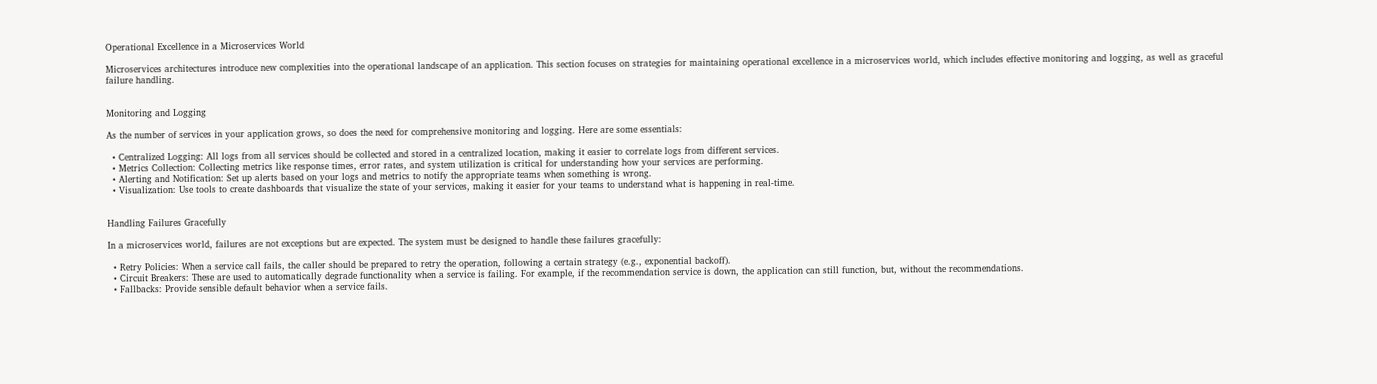Operational Excellence in a Microservices World

Microservices architectures introduce new complexities into the operational landscape of an application. This section focuses on strategies for maintaining operational excellence in a microservices world, which includes effective monitoring and logging, as well as graceful failure handling.


Monitoring and Logging

As the number of services in your application grows, so does the need for comprehensive monitoring and logging. Here are some essentials:

  • Centralized Logging: All logs from all services should be collected and stored in a centralized location, making it easier to correlate logs from different services.
  • Metrics Collection: Collecting metrics like response times, error rates, and system utilization is critical for understanding how your services are performing.
  • Alerting and Notification: Set up alerts based on your logs and metrics to notify the appropriate teams when something is wrong.
  • Visualization: Use tools to create dashboards that visualize the state of your services, making it easier for your teams to understand what is happening in real-time.


Handling Failures Gracefully

In a microservices world, failures are not exceptions but are expected. The system must be designed to handle these failures gracefully:

  • Retry Policies: When a service call fails, the caller should be prepared to retry the operation, following a certain strategy (e.g., exponential backoff).
  • Circuit Breakers: These are used to automatically degrade functionality when a service is failing. For example, if the recommendation service is down, the application can still function, but, without the recommendations.
  • Fallbacks: Provide sensible default behavior when a service fails.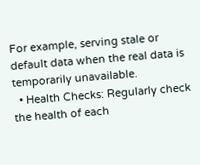For example, serving stale or default data when the real data is temporarily unavailable.
  • Health Checks: Regularly check the health of each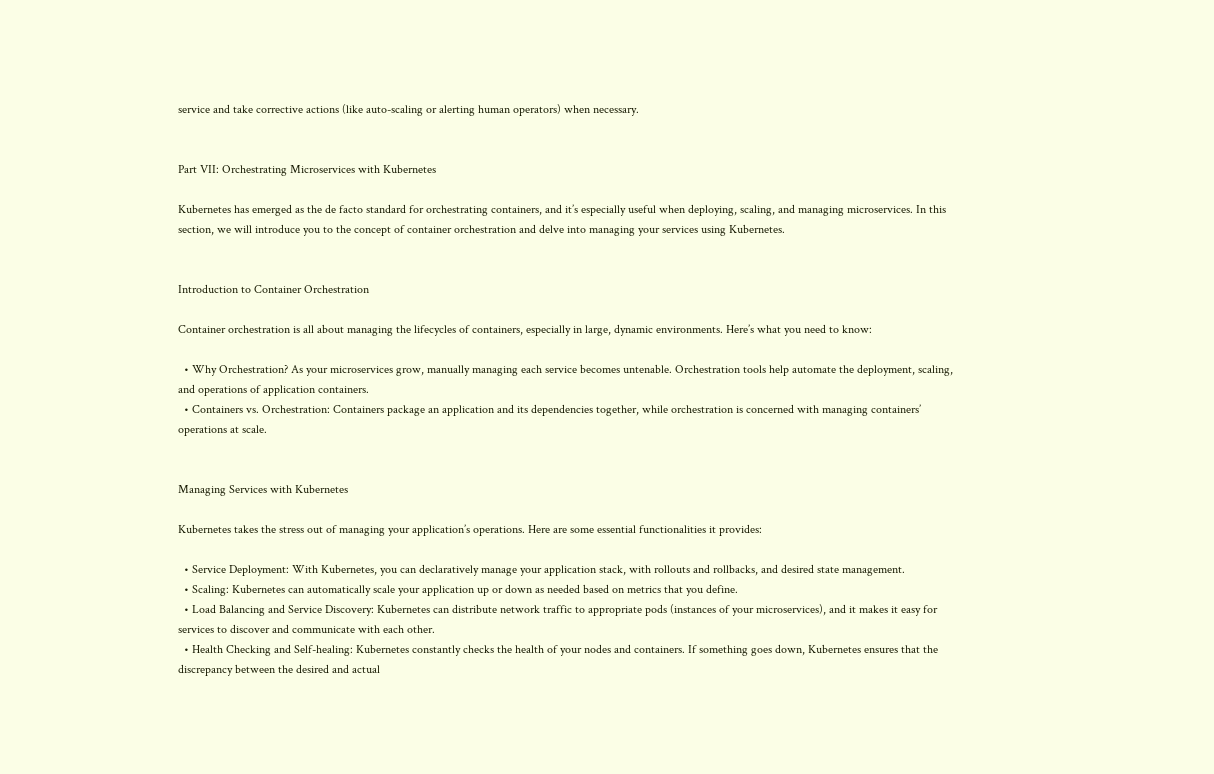service and take corrective actions (like auto-scaling or alerting human operators) when necessary.


Part VII: Orchestrating Microservices with Kubernetes

Kubernetes has emerged as the de facto standard for orchestrating containers, and it’s especially useful when deploying, scaling, and managing microservices. In this section, we will introduce you to the concept of container orchestration and delve into managing your services using Kubernetes.


Introduction to Container Orchestration

Container orchestration is all about managing the lifecycles of containers, especially in large, dynamic environments. Here’s what you need to know:

  • Why Orchestration? As your microservices grow, manually managing each service becomes untenable. Orchestration tools help automate the deployment, scaling, and operations of application containers.
  • Containers vs. Orchestration: Containers package an application and its dependencies together, while orchestration is concerned with managing containers’ operations at scale.


Managing Services with Kubernetes

Kubernetes takes the stress out of managing your application’s operations. Here are some essential functionalities it provides:

  • Service Deployment: With Kubernetes, you can declaratively manage your application stack, with rollouts and rollbacks, and desired state management.
  • Scaling: Kubernetes can automatically scale your application up or down as needed based on metrics that you define.
  • Load Balancing and Service Discovery: Kubernetes can distribute network traffic to appropriate pods (instances of your microservices), and it makes it easy for services to discover and communicate with each other.
  • Health Checking and Self-healing: Kubernetes constantly checks the health of your nodes and containers. If something goes down, Kubernetes ensures that the discrepancy between the desired and actual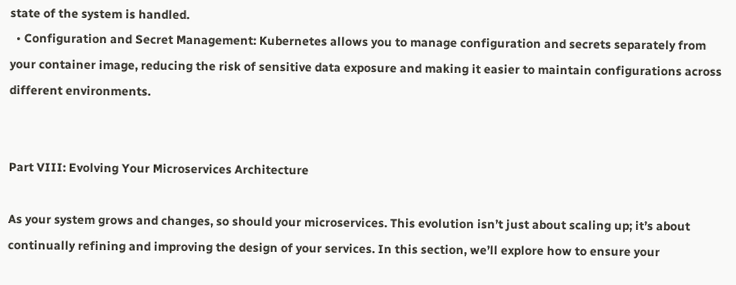state of the system is handled.
  • Configuration and Secret Management: Kubernetes allows you to manage configuration and secrets separately from your container image, reducing the risk of sensitive data exposure and making it easier to maintain configurations across different environments.


Part VIII: Evolving Your Microservices Architecture

As your system grows and changes, so should your microservices. This evolution isn’t just about scaling up; it’s about continually refining and improving the design of your services. In this section, we’ll explore how to ensure your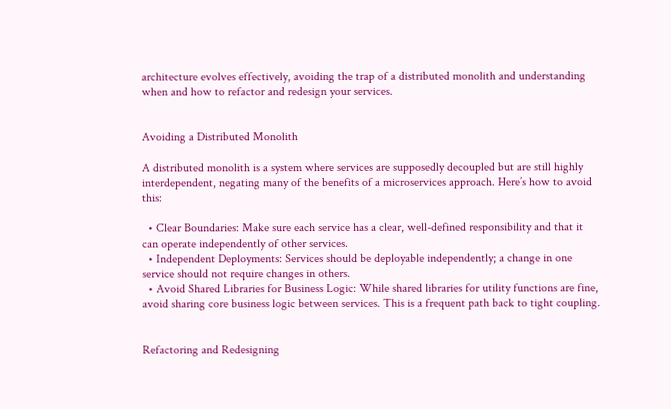architecture evolves effectively, avoiding the trap of a distributed monolith and understanding when and how to refactor and redesign your services.


Avoiding a Distributed Monolith

A distributed monolith is a system where services are supposedly decoupled but are still highly interdependent, negating many of the benefits of a microservices approach. Here’s how to avoid this:

  • Clear Boundaries: Make sure each service has a clear, well-defined responsibility and that it can operate independently of other services.
  • Independent Deployments: Services should be deployable independently; a change in one service should not require changes in others.
  • Avoid Shared Libraries for Business Logic: While shared libraries for utility functions are fine, avoid sharing core business logic between services. This is a frequent path back to tight coupling.


Refactoring and Redesigning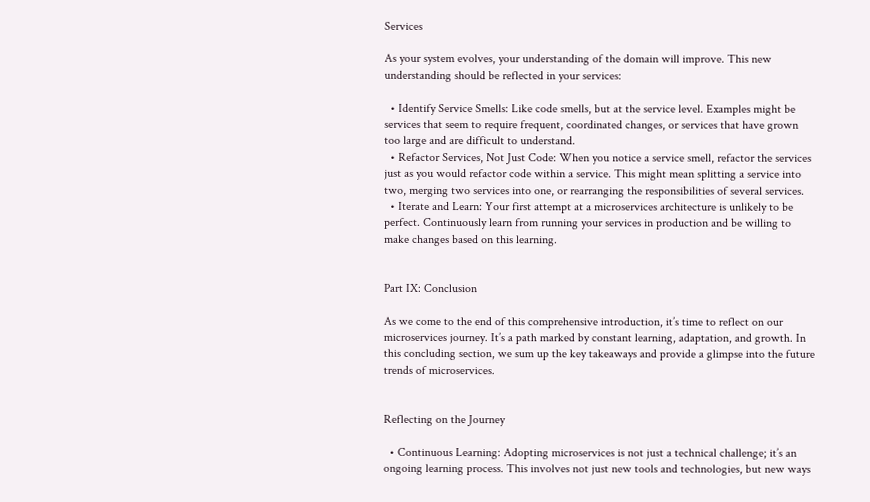Services

As your system evolves, your understanding of the domain will improve. This new understanding should be reflected in your services:

  • Identify Service Smells: Like code smells, but at the service level. Examples might be services that seem to require frequent, coordinated changes, or services that have grown too large and are difficult to understand.
  • Refactor Services, Not Just Code: When you notice a service smell, refactor the services just as you would refactor code within a service. This might mean splitting a service into two, merging two services into one, or rearranging the responsibilities of several services.
  • Iterate and Learn: Your first attempt at a microservices architecture is unlikely to be perfect. Continuously learn from running your services in production and be willing to make changes based on this learning.


Part IX: Conclusion

As we come to the end of this comprehensive introduction, it’s time to reflect on our microservices journey. It’s a path marked by constant learning, adaptation, and growth. In this concluding section, we sum up the key takeaways and provide a glimpse into the future trends of microservices.


Reflecting on the Journey

  • Continuous Learning: Adopting microservices is not just a technical challenge; it’s an ongoing learning process. This involves not just new tools and technologies, but new ways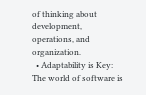of thinking about development, operations, and organization.
  • Adaptability is Key: The world of software is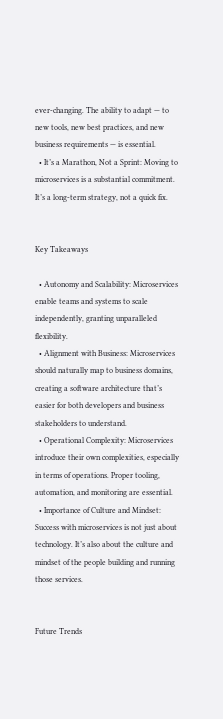ever-changing. The ability to adapt — to new tools, new best practices, and new business requirements — is essential.
  • It’s a Marathon, Not a Sprint: Moving to microservices is a substantial commitment. It’s a long-term strategy, not a quick fix.


Key Takeaways

  • Autonomy and Scalability: Microservices enable teams and systems to scale independently, granting unparalleled flexibility.
  • Alignment with Business: Microservices should naturally map to business domains, creating a software architecture that’s easier for both developers and business stakeholders to understand.
  • Operational Complexity: Microservices introduce their own complexities, especially in terms of operations. Proper tooling, automation, and monitoring are essential.
  • Importance of Culture and Mindset: Success with microservices is not just about technology. It’s also about the culture and mindset of the people building and running those services.


Future Trends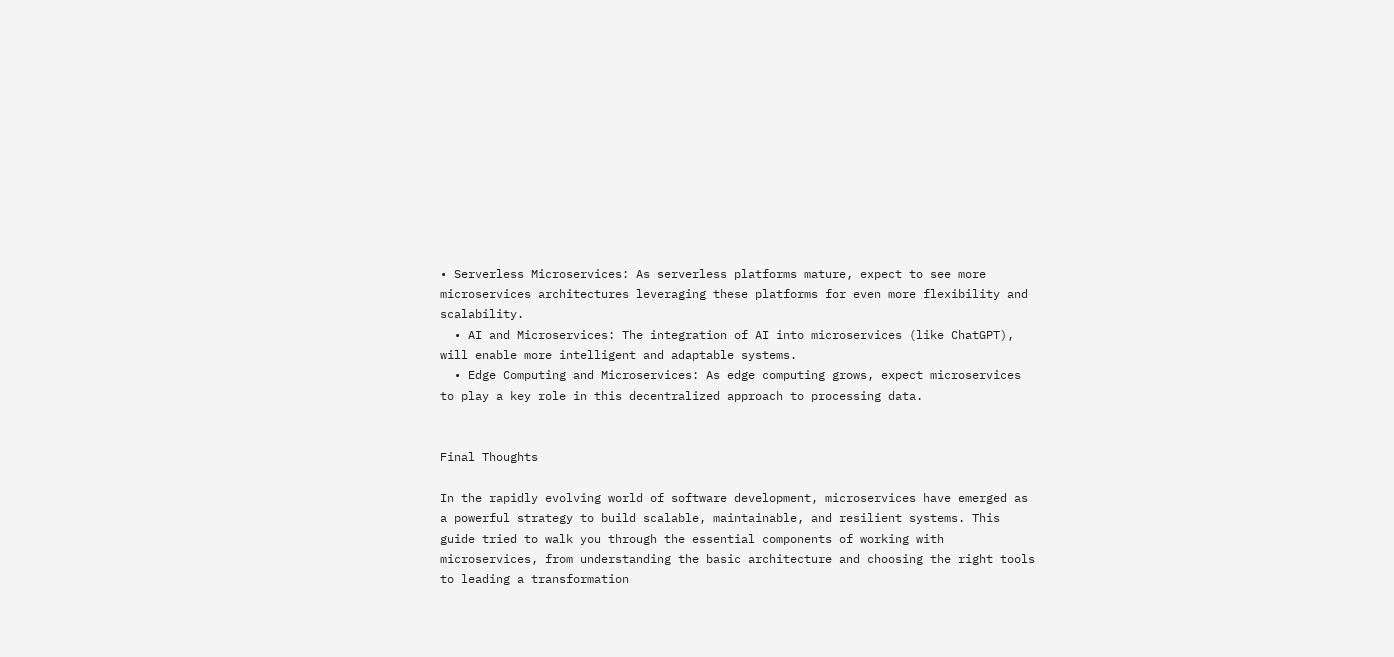• Serverless Microservices: As serverless platforms mature, expect to see more microservices architectures leveraging these platforms for even more flexibility and scalability.
  • AI and Microservices: The integration of AI into microservices (like ChatGPT), will enable more intelligent and adaptable systems.
  • Edge Computing and Microservices: As edge computing grows, expect microservices to play a key role in this decentralized approach to processing data.


Final Thoughts

In the rapidly evolving world of software development, microservices have emerged as a powerful strategy to build scalable, maintainable, and resilient systems. This guide tried to walk you through the essential components of working with microservices, from understanding the basic architecture and choosing the right tools to leading a transformation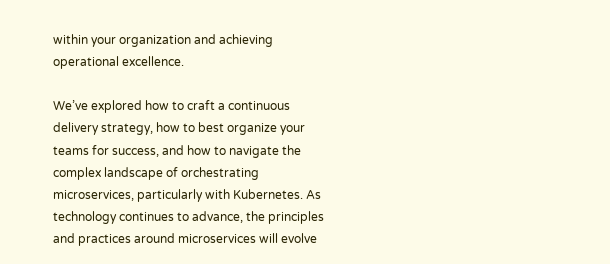within your organization and achieving operational excellence.

We’ve explored how to craft a continuous delivery strategy, how to best organize your teams for success, and how to navigate the complex landscape of orchestrating microservices, particularly with Kubernetes. As technology continues to advance, the principles and practices around microservices will evolve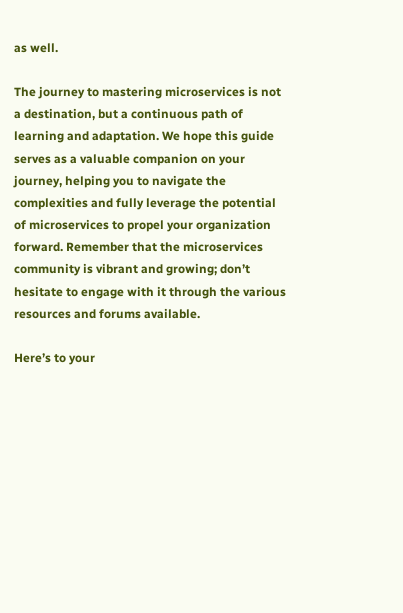as well.

The journey to mastering microservices is not a destination, but a continuous path of learning and adaptation. We hope this guide serves as a valuable companion on your journey, helping you to navigate the complexities and fully leverage the potential of microservices to propel your organization forward. Remember that the microservices community is vibrant and growing; don’t hesitate to engage with it through the various resources and forums available.

Here’s to your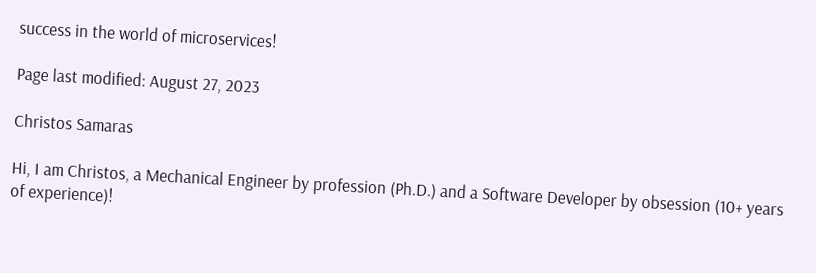success in the world of microservices!

Page last modified: August 27, 2023

Christos Samaras

Hi, I am Christos, a Mechanical Engineer by profession (Ph.D.) and a Software Developer by obsession (10+ years of experience)!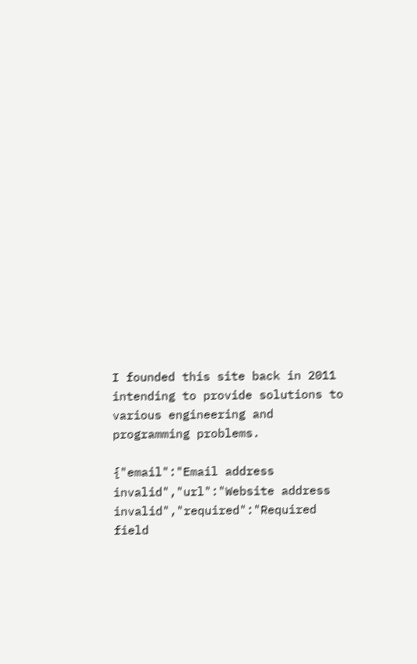I founded this site back in 2011 intending to provide solutions to various engineering and programming problems.

{"email":"Email address invalid","url":"Website address invalid","required":"Required field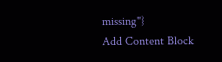missing"}
Add Content Block